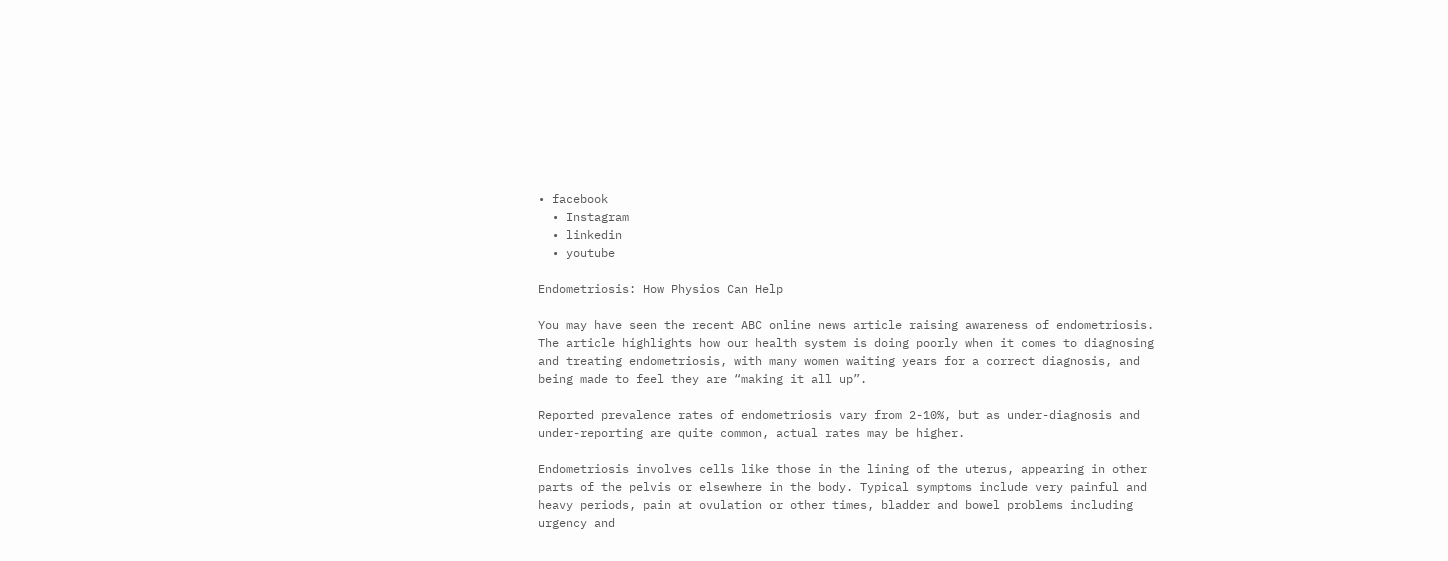• facebook
  • Instagram
  • linkedin
  • youtube

Endometriosis: How Physios Can Help

You may have seen the recent ABC online news article raising awareness of endometriosis. The article highlights how our health system is doing poorly when it comes to diagnosing and treating endometriosis, with many women waiting years for a correct diagnosis, and being made to feel they are “making it all up”.

Reported prevalence rates of endometriosis vary from 2-10%, but as under-diagnosis and under-reporting are quite common, actual rates may be higher.

Endometriosis involves cells like those in the lining of the uterus, appearing in other parts of the pelvis or elsewhere in the body. Typical symptoms include very painful and heavy periods, pain at ovulation or other times, bladder and bowel problems including urgency and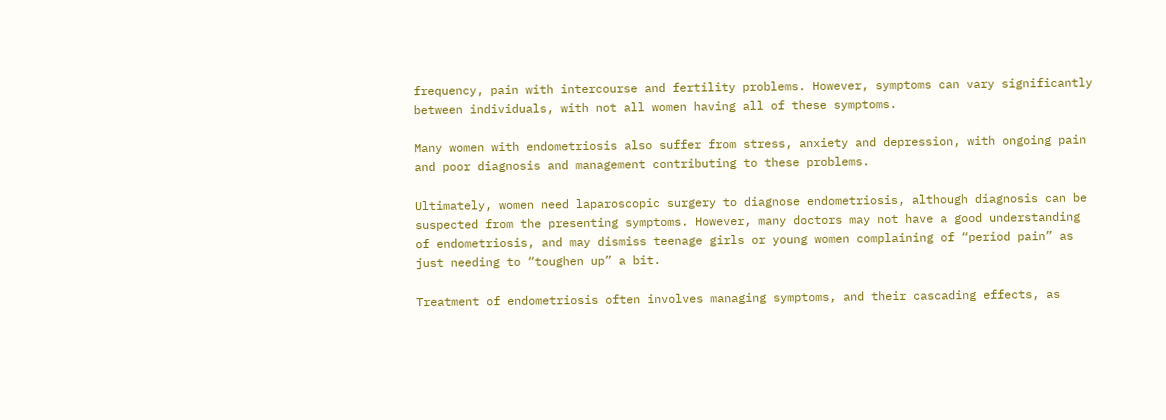frequency, pain with intercourse and fertility problems. However, symptoms can vary significantly between individuals, with not all women having all of these symptoms.

Many women with endometriosis also suffer from stress, anxiety and depression, with ongoing pain and poor diagnosis and management contributing to these problems.

Ultimately, women need laparoscopic surgery to diagnose endometriosis, although diagnosis can be suspected from the presenting symptoms. However, many doctors may not have a good understanding of endometriosis, and may dismiss teenage girls or young women complaining of “period pain” as just needing to “toughen up” a bit.

Treatment of endometriosis often involves managing symptoms, and their cascading effects, as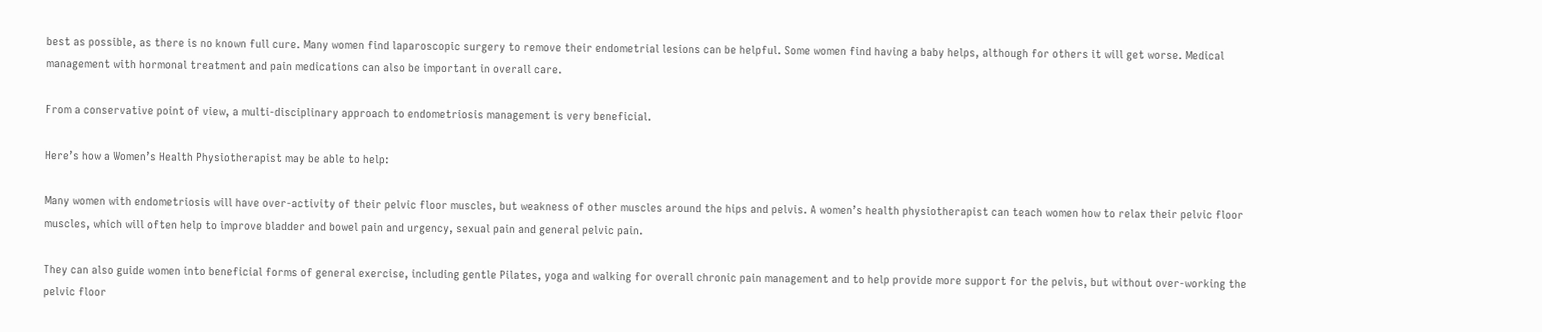best as possible, as there is no known full cure. Many women find laparoscopic surgery to remove their endometrial lesions can be helpful. Some women find having a baby helps, although for others it will get worse. Medical management with hormonal treatment and pain medications can also be important in overall care.

From a conservative point of view, a multi-disciplinary approach to endometriosis management is very beneficial.

Here’s how a Women’s Health Physiotherapist may be able to help:

Many women with endometriosis will have over-activity of their pelvic floor muscles, but weakness of other muscles around the hips and pelvis. A women’s health physiotherapist can teach women how to relax their pelvic floor muscles, which will often help to improve bladder and bowel pain and urgency, sexual pain and general pelvic pain.

They can also guide women into beneficial forms of general exercise, including gentle Pilates, yoga and walking for overall chronic pain management and to help provide more support for the pelvis, but without over-working the pelvic floor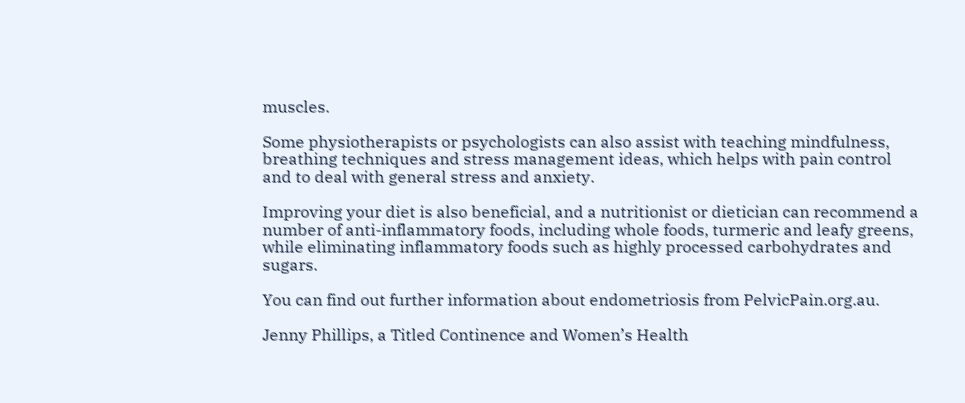muscles.

Some physiotherapists or psychologists can also assist with teaching mindfulness, breathing techniques and stress management ideas, which helps with pain control and to deal with general stress and anxiety.

Improving your diet is also beneficial, and a nutritionist or dietician can recommend a number of anti-inflammatory foods, including whole foods, turmeric and leafy greens, while eliminating inflammatory foods such as highly processed carbohydrates and sugars.

You can find out further information about endometriosis from PelvicPain.org.au.

Jenny Phillips, a Titled Continence and Women’s Health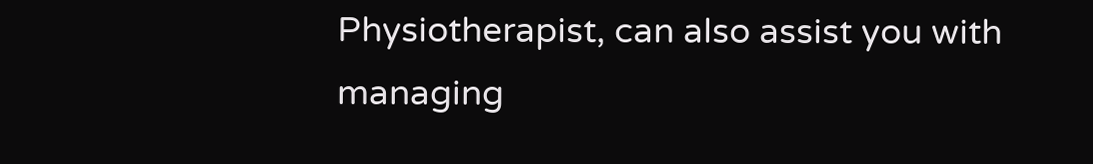Physiotherapist, can also assist you with managing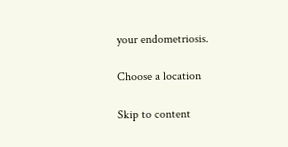your endometriosis.

Choose a location

Skip to content